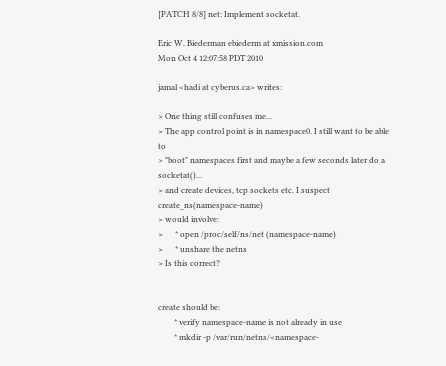[PATCH 8/8] net: Implement socketat.

Eric W. Biederman ebiederm at xmission.com
Mon Oct 4 12:07:58 PDT 2010

jamal <hadi at cyberus.ca> writes:

> One thing still confuses me...
> The app control point is in namespace0. I still want to be able to
> "boot" namespaces first and maybe a few seconds later do a socketat()...
> and create devices, tcp sockets etc. I suspect create_ns(namespace-name)
> would involve:
>      * open /proc/self/ns/net (namespace-name)
>      * unshare the netns
> Is this correct?


create should be:
        * verify namespace-name is not already in use
        * mkdir -p /var/run/netns/<namespace-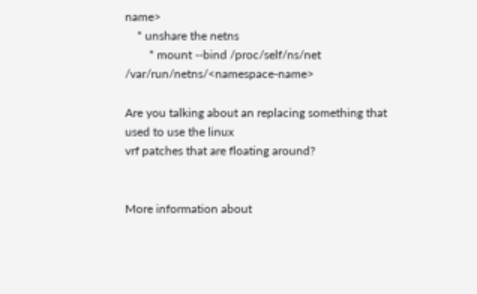name>
    * unshare the netns
        * mount --bind /proc/self/ns/net /var/run/netns/<namespace-name>

Are you talking about an replacing something that used to use the linux
vrf patches that are floating around?


More information about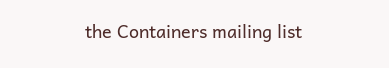the Containers mailing list